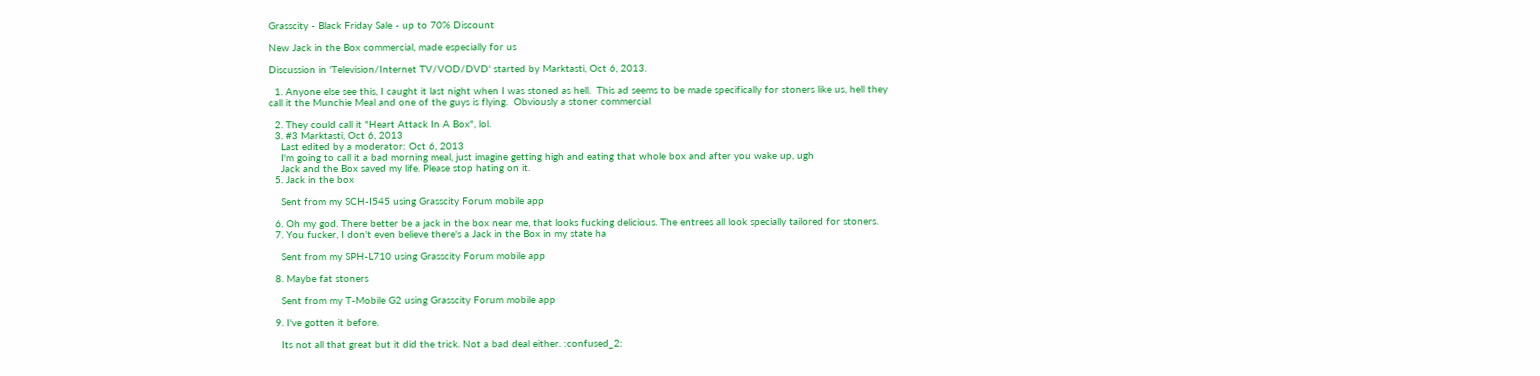Grasscity - Black Friday Sale - up to 70% Discount

New Jack in the Box commercial, made especially for us

Discussion in 'Television/Internet TV/VOD/DVD' started by Marktasti, Oct 6, 2013.

  1. Anyone else see this, I caught it last night when I was stoned as hell.  This ad seems to be made specifically for stoners like us, hell they call it the Munchie Meal and one of the guys is flying.  Obviously a stoner commercial

  2. They could call it "Heart Attack In A Box", lol.
  3. #3 Marktasti, Oct 6, 2013
    Last edited by a moderator: Oct 6, 2013
    I'm going to call it a bad morning meal, just imagine getting high and eating that whole box and after you wake up, ugh
    Jack and the Box saved my life. Please stop hating on it.
  5. Jack in the box

    Sent from my SCH-I545 using Grasscity Forum mobile app

  6. Oh my god. There better be a jack in the box near me, that looks fucking delicious. The entrees all look specially tailored for stoners.
  7. You fucker, I don't even believe there's a Jack in the Box in my state ha

    Sent from my SPH-L710 using Grasscity Forum mobile app

  8. Maybe fat stoners

    Sent from my T-Mobile G2 using Grasscity Forum mobile app

  9. I've gotten it before.

    Its not all that great but it did the trick. Not a bad deal either. :confused_2: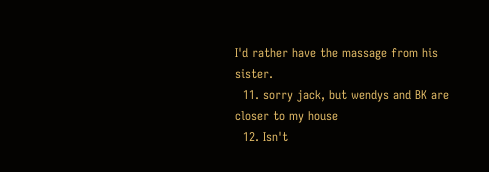I'd rather have the massage from his sister.
  11. sorry jack, but wendys and BK are closer to my house
  12. Isn't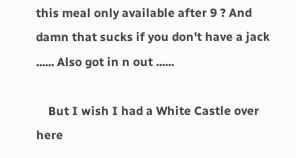this meal only available after 9 ? And damn that sucks if you don't have a jack ...... Also got in n out ......

    But I wish I had a White Castle over here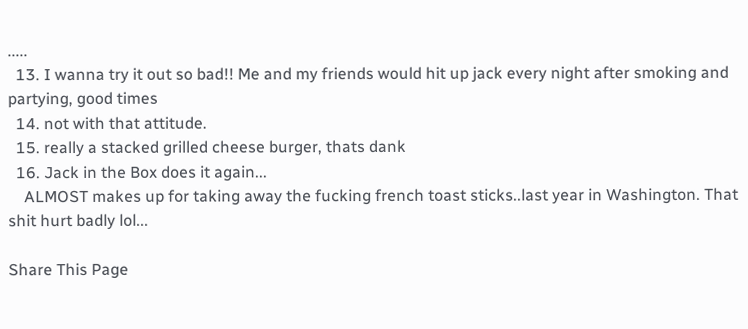.....
  13. I wanna try it out so bad!! Me and my friends would hit up jack every night after smoking and partying, good times
  14. not with that attitude.
  15. really a stacked grilled cheese burger, thats dank
  16. Jack in the Box does it again...
    ALMOST makes up for taking away the fucking french toast sticks..last year in Washington. That shit hurt badly lol...

Share This Page